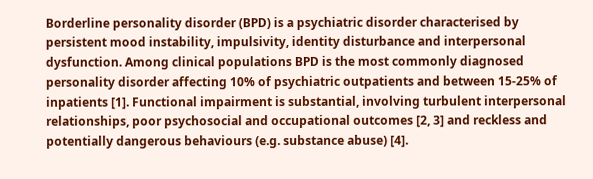Borderline personality disorder (BPD) is a psychiatric disorder characterised by persistent mood instability, impulsivity, identity disturbance and interpersonal dysfunction. Among clinical populations BPD is the most commonly diagnosed personality disorder affecting 10% of psychiatric outpatients and between 15-25% of inpatients [1]. Functional impairment is substantial, involving turbulent interpersonal relationships, poor psychosocial and occupational outcomes [2, 3] and reckless and potentially dangerous behaviours (e.g. substance abuse) [4].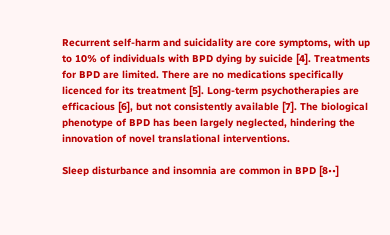Recurrent self-harm and suicidality are core symptoms, with up to 10% of individuals with BPD dying by suicide [4]. Treatments for BPD are limited. There are no medications specifically licenced for its treatment [5]. Long-term psychotherapies are efficacious [6], but not consistently available [7]. The biological phenotype of BPD has been largely neglected, hindering the innovation of novel translational interventions.

Sleep disturbance and insomnia are common in BPD [8••]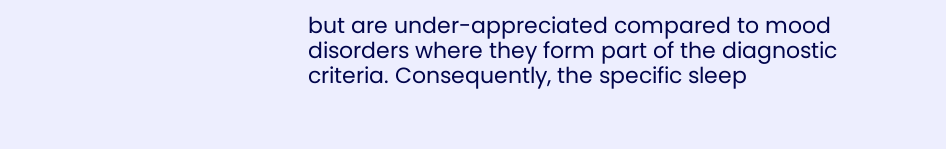but are under-appreciated compared to mood disorders where they form part of the diagnostic criteria. Consequently, the specific sleep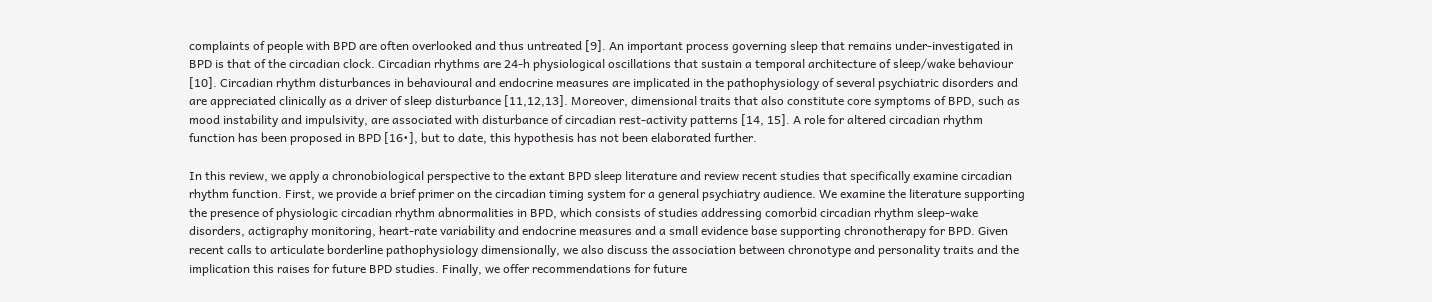complaints of people with BPD are often overlooked and thus untreated [9]. An important process governing sleep that remains under-investigated in BPD is that of the circadian clock. Circadian rhythms are 24-h physiological oscillations that sustain a temporal architecture of sleep/wake behaviour [10]. Circadian rhythm disturbances in behavioural and endocrine measures are implicated in the pathophysiology of several psychiatric disorders and are appreciated clinically as a driver of sleep disturbance [11,12,13]. Moreover, dimensional traits that also constitute core symptoms of BPD, such as mood instability and impulsivity, are associated with disturbance of circadian rest-activity patterns [14, 15]. A role for altered circadian rhythm function has been proposed in BPD [16•], but to date, this hypothesis has not been elaborated further.

In this review, we apply a chronobiological perspective to the extant BPD sleep literature and review recent studies that specifically examine circadian rhythm function. First, we provide a brief primer on the circadian timing system for a general psychiatry audience. We examine the literature supporting the presence of physiologic circadian rhythm abnormalities in BPD, which consists of studies addressing comorbid circadian rhythm sleep-wake disorders, actigraphy monitoring, heart-rate variability and endocrine measures and a small evidence base supporting chronotherapy for BPD. Given recent calls to articulate borderline pathophysiology dimensionally, we also discuss the association between chronotype and personality traits and the implication this raises for future BPD studies. Finally, we offer recommendations for future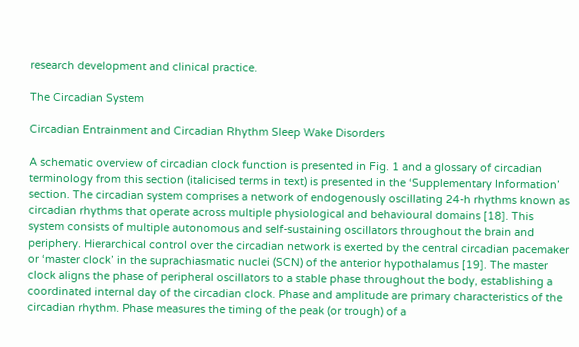research development and clinical practice.

The Circadian System

Circadian Entrainment and Circadian Rhythm Sleep Wake Disorders

A schematic overview of circadian clock function is presented in Fig. 1 and a glossary of circadian terminology from this section (italicised terms in text) is presented in the ‘Supplementary Information’ section. The circadian system comprises a network of endogenously oscillating 24-h rhythms known as circadian rhythms that operate across multiple physiological and behavioural domains [18]. This system consists of multiple autonomous and self-sustaining oscillators throughout the brain and periphery. Hierarchical control over the circadian network is exerted by the central circadian pacemaker or ‘master clock’ in the suprachiasmatic nuclei (SCN) of the anterior hypothalamus [19]. The master clock aligns the phase of peripheral oscillators to a stable phase throughout the body, establishing a coordinated internal day of the circadian clock. Phase and amplitude are primary characteristics of the circadian rhythm. Phase measures the timing of the peak (or trough) of a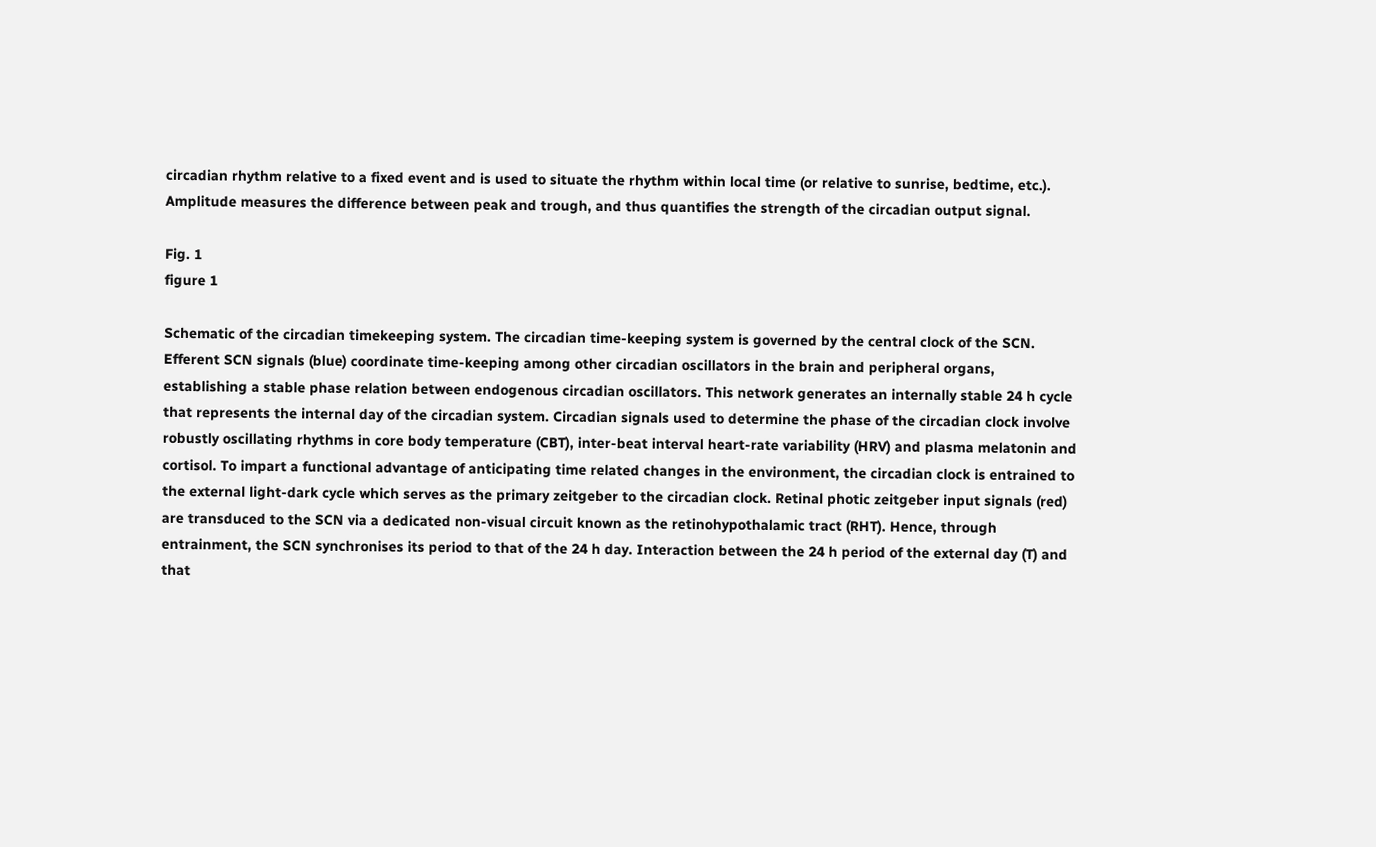circadian rhythm relative to a fixed event and is used to situate the rhythm within local time (or relative to sunrise, bedtime, etc.). Amplitude measures the difference between peak and trough, and thus quantifies the strength of the circadian output signal.

Fig. 1
figure 1

Schematic of the circadian timekeeping system. The circadian time-keeping system is governed by the central clock of the SCN. Efferent SCN signals (blue) coordinate time-keeping among other circadian oscillators in the brain and peripheral organs, establishing a stable phase relation between endogenous circadian oscillators. This network generates an internally stable 24 h cycle that represents the internal day of the circadian system. Circadian signals used to determine the phase of the circadian clock involve robustly oscillating rhythms in core body temperature (CBT), inter-beat interval heart-rate variability (HRV) and plasma melatonin and cortisol. To impart a functional advantage of anticipating time related changes in the environment, the circadian clock is entrained to the external light-dark cycle which serves as the primary zeitgeber to the circadian clock. Retinal photic zeitgeber input signals (red) are transduced to the SCN via a dedicated non-visual circuit known as the retinohypothalamic tract (RHT). Hence, through entrainment, the SCN synchronises its period to that of the 24 h day. Interaction between the 24 h period of the external day (T) and that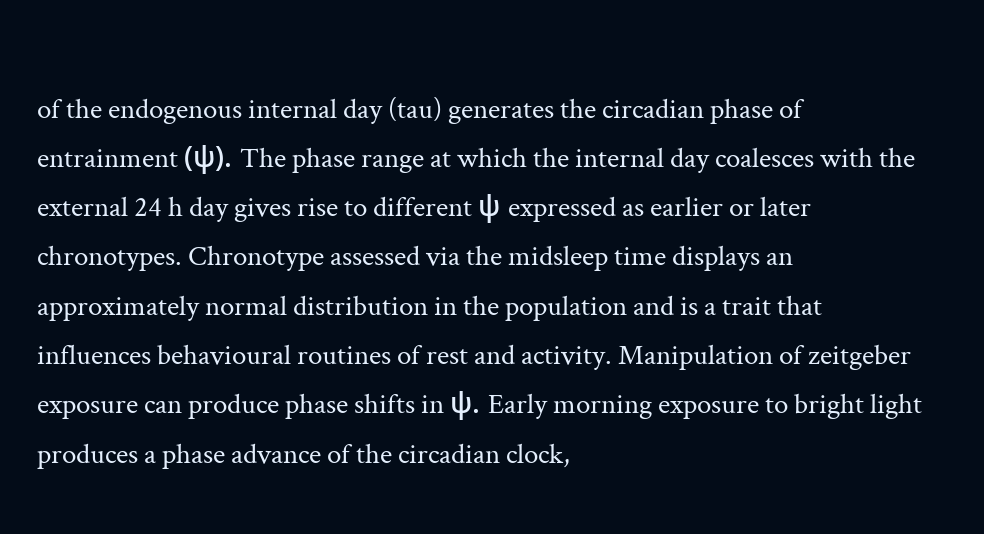of the endogenous internal day (tau) generates the circadian phase of entrainment (ψ). The phase range at which the internal day coalesces with the external 24 h day gives rise to different ψ expressed as earlier or later chronotypes. Chronotype assessed via the midsleep time displays an approximately normal distribution in the population and is a trait that influences behavioural routines of rest and activity. Manipulation of zeitgeber exposure can produce phase shifts in ψ. Early morning exposure to bright light produces a phase advance of the circadian clock,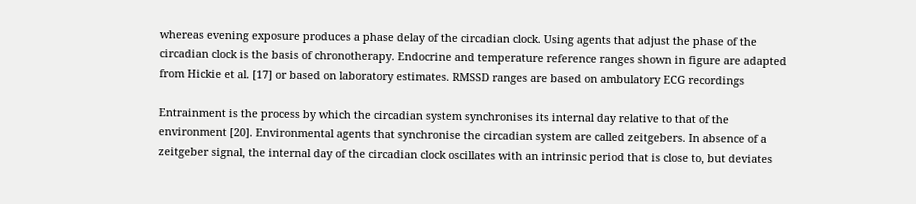whereas evening exposure produces a phase delay of the circadian clock. Using agents that adjust the phase of the circadian clock is the basis of chronotherapy. Endocrine and temperature reference ranges shown in figure are adapted from Hickie et al. [17] or based on laboratory estimates. RMSSD ranges are based on ambulatory ECG recordings

Entrainment is the process by which the circadian system synchronises its internal day relative to that of the environment [20]. Environmental agents that synchronise the circadian system are called zeitgebers. In absence of a zeitgeber signal, the internal day of the circadian clock oscillates with an intrinsic period that is close to, but deviates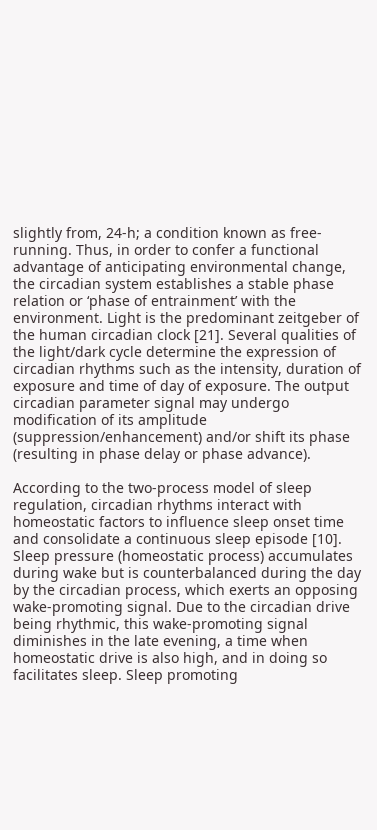slightly from, 24-h; a condition known as free-running. Thus, in order to confer a functional advantage of anticipating environmental change, the circadian system establishes a stable phase relation or ‘phase of entrainment’ with the environment. Light is the predominant zeitgeber of the human circadian clock [21]. Several qualities of the light/dark cycle determine the expression of circadian rhythms such as the intensity, duration of exposure and time of day of exposure. The output circadian parameter signal may undergo modification of its amplitude (suppression/enhancement) and/or shift its phase (resulting in phase delay or phase advance).

According to the two-process model of sleep regulation, circadian rhythms interact with homeostatic factors to influence sleep onset time and consolidate a continuous sleep episode [10]. Sleep pressure (homeostatic process) accumulates during wake but is counterbalanced during the day by the circadian process, which exerts an opposing wake-promoting signal. Due to the circadian drive being rhythmic, this wake-promoting signal diminishes in the late evening, a time when homeostatic drive is also high, and in doing so facilitates sleep. Sleep promoting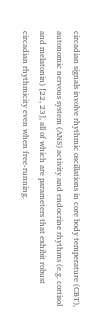circadian signals involve rhythmic oscillations in core body temperature (CBT), autonomic nervous system (ANS) activity and endocrine rhythms (e.g. cortisol and melatonin) [22, 23], all of which are parameters that exhibit robust circadian rhythmicity even when free-running.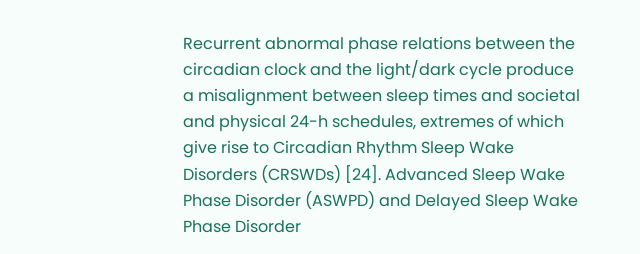Recurrent abnormal phase relations between the circadian clock and the light/dark cycle produce a misalignment between sleep times and societal and physical 24-h schedules, extremes of which give rise to Circadian Rhythm Sleep Wake Disorders (CRSWDs) [24]. Advanced Sleep Wake Phase Disorder (ASWPD) and Delayed Sleep Wake Phase Disorder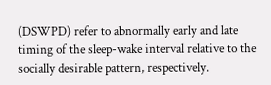(DSWPD) refer to abnormally early and late timing of the sleep-wake interval relative to the socially desirable pattern, respectively.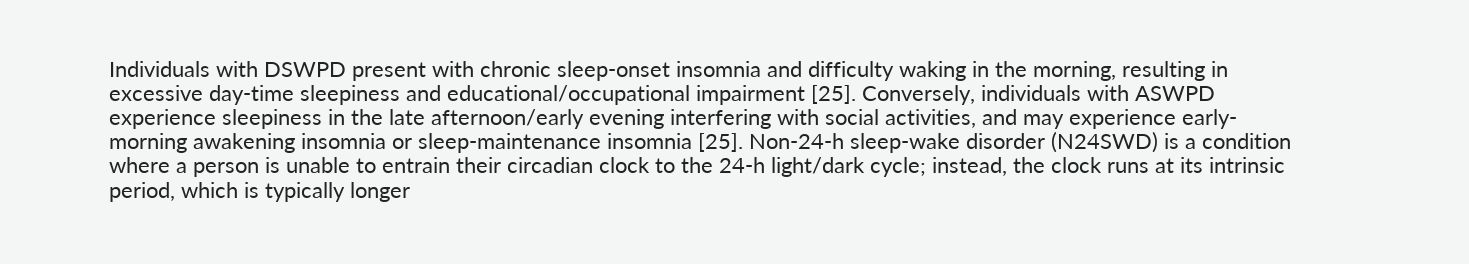Individuals with DSWPD present with chronic sleep-onset insomnia and difficulty waking in the morning, resulting in excessive day-time sleepiness and educational/occupational impairment [25]. Conversely, individuals with ASWPD experience sleepiness in the late afternoon/early evening interfering with social activities, and may experience early-morning awakening insomnia or sleep-maintenance insomnia [25]. Non-24-h sleep-wake disorder (N24SWD) is a condition where a person is unable to entrain their circadian clock to the 24-h light/dark cycle; instead, the clock runs at its intrinsic period, which is typically longer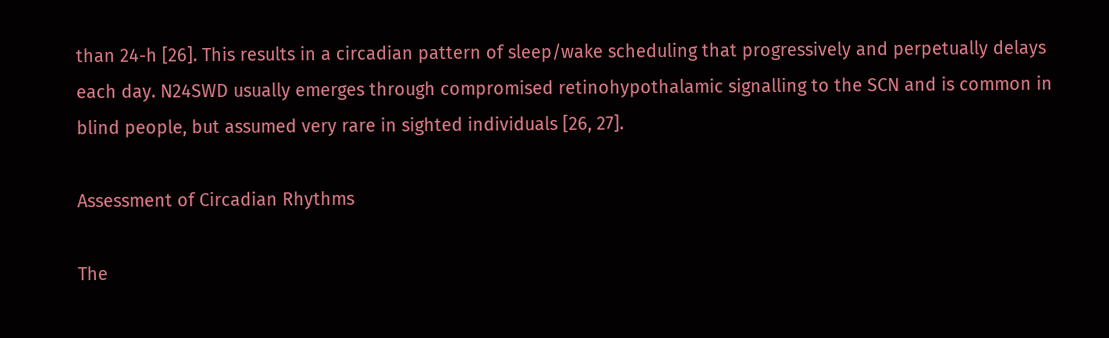than 24-h [26]. This results in a circadian pattern of sleep/wake scheduling that progressively and perpetually delays each day. N24SWD usually emerges through compromised retinohypothalamic signalling to the SCN and is common in blind people, but assumed very rare in sighted individuals [26, 27].

Assessment of Circadian Rhythms

The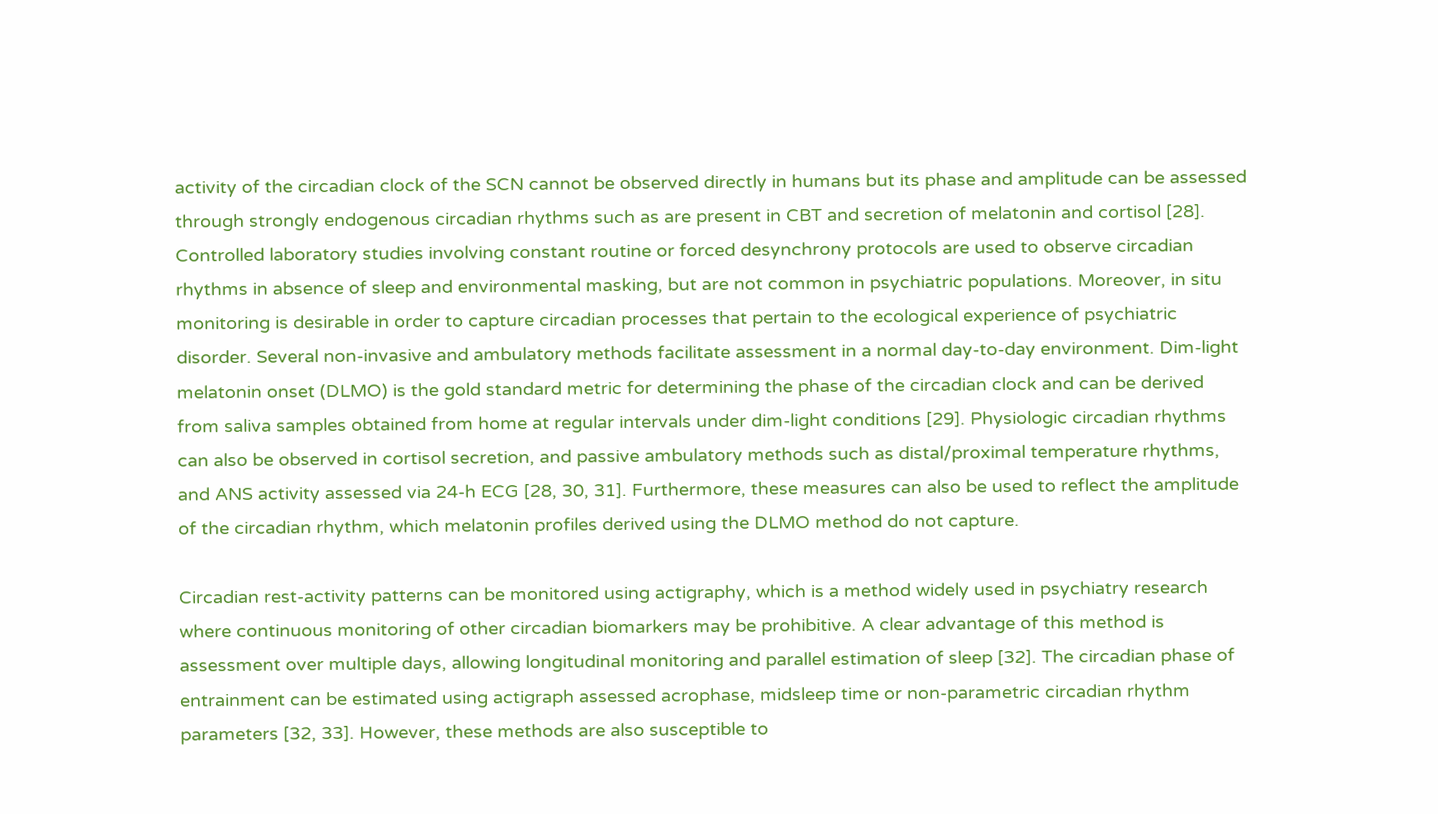activity of the circadian clock of the SCN cannot be observed directly in humans but its phase and amplitude can be assessed through strongly endogenous circadian rhythms such as are present in CBT and secretion of melatonin and cortisol [28]. Controlled laboratory studies involving constant routine or forced desynchrony protocols are used to observe circadian rhythms in absence of sleep and environmental masking, but are not common in psychiatric populations. Moreover, in situ monitoring is desirable in order to capture circadian processes that pertain to the ecological experience of psychiatric disorder. Several non-invasive and ambulatory methods facilitate assessment in a normal day-to-day environment. Dim-light melatonin onset (DLMO) is the gold standard metric for determining the phase of the circadian clock and can be derived from saliva samples obtained from home at regular intervals under dim-light conditions [29]. Physiologic circadian rhythms can also be observed in cortisol secretion, and passive ambulatory methods such as distal/proximal temperature rhythms, and ANS activity assessed via 24-h ECG [28, 30, 31]. Furthermore, these measures can also be used to reflect the amplitude of the circadian rhythm, which melatonin profiles derived using the DLMO method do not capture.

Circadian rest-activity patterns can be monitored using actigraphy, which is a method widely used in psychiatry research where continuous monitoring of other circadian biomarkers may be prohibitive. A clear advantage of this method is assessment over multiple days, allowing longitudinal monitoring and parallel estimation of sleep [32]. The circadian phase of entrainment can be estimated using actigraph assessed acrophase, midsleep time or non-parametric circadian rhythm parameters [32, 33]. However, these methods are also susceptible to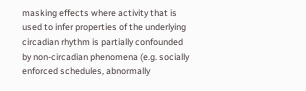masking effects where activity that is used to infer properties of the underlying circadian rhythm is partially confounded by non-circadian phenomena (e.g. socially enforced schedules, abnormally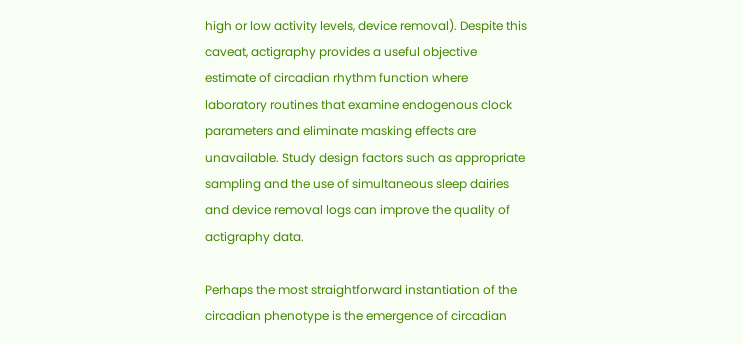high or low activity levels, device removal). Despite this caveat, actigraphy provides a useful objective estimate of circadian rhythm function where laboratory routines that examine endogenous clock parameters and eliminate masking effects are unavailable. Study design factors such as appropriate sampling and the use of simultaneous sleep dairies and device removal logs can improve the quality of actigraphy data.

Perhaps the most straightforward instantiation of the circadian phenotype is the emergence of circadian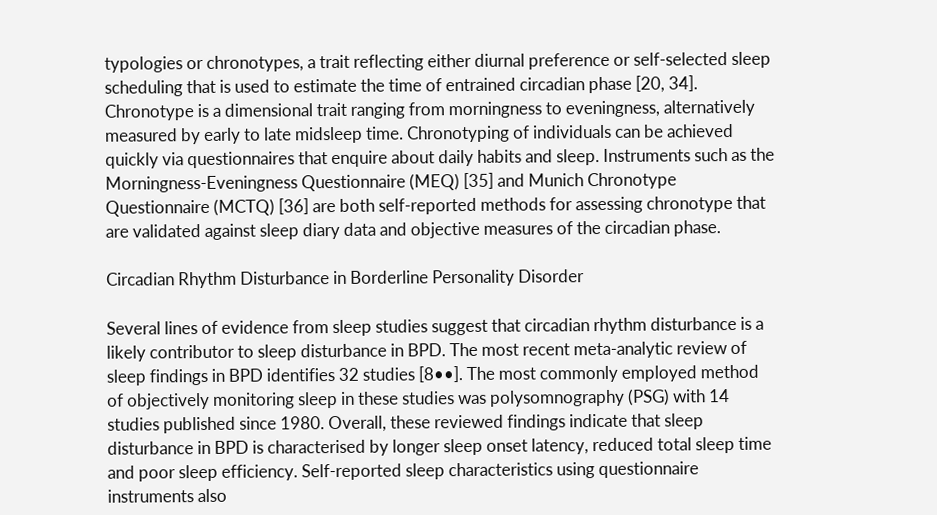typologies or chronotypes, a trait reflecting either diurnal preference or self-selected sleep scheduling that is used to estimate the time of entrained circadian phase [20, 34]. Chronotype is a dimensional trait ranging from morningness to eveningness, alternatively measured by early to late midsleep time. Chronotyping of individuals can be achieved quickly via questionnaires that enquire about daily habits and sleep. Instruments such as the Morningness-Eveningness Questionnaire (MEQ) [35] and Munich Chronotype Questionnaire (MCTQ) [36] are both self-reported methods for assessing chronotype that are validated against sleep diary data and objective measures of the circadian phase.

Circadian Rhythm Disturbance in Borderline Personality Disorder

Several lines of evidence from sleep studies suggest that circadian rhythm disturbance is a likely contributor to sleep disturbance in BPD. The most recent meta-analytic review of sleep findings in BPD identifies 32 studies [8••]. The most commonly employed method of objectively monitoring sleep in these studies was polysomnography (PSG) with 14 studies published since 1980. Overall, these reviewed findings indicate that sleep disturbance in BPD is characterised by longer sleep onset latency, reduced total sleep time and poor sleep efficiency. Self-reported sleep characteristics using questionnaire instruments also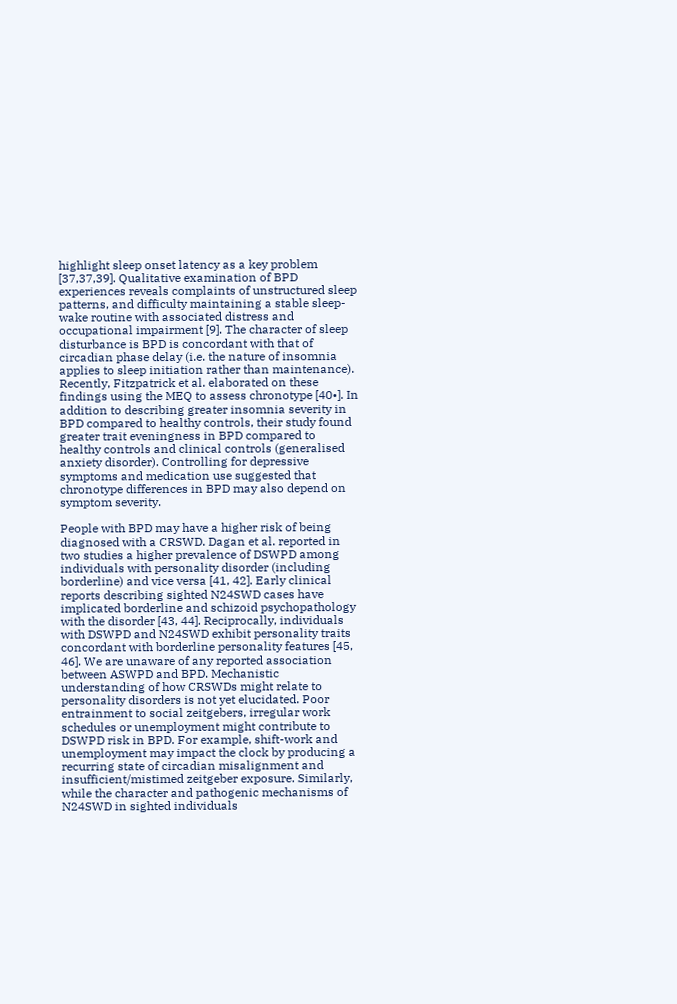highlight sleep onset latency as a key problem [37,37,39]. Qualitative examination of BPD experiences reveals complaints of unstructured sleep patterns, and difficulty maintaining a stable sleep-wake routine with associated distress and occupational impairment [9]. The character of sleep disturbance is BPD is concordant with that of circadian phase delay (i.e. the nature of insomnia applies to sleep initiation rather than maintenance). Recently, Fitzpatrick et al. elaborated on these findings using the MEQ to assess chronotype [40•]. In addition to describing greater insomnia severity in BPD compared to healthy controls, their study found greater trait eveningness in BPD compared to healthy controls and clinical controls (generalised anxiety disorder). Controlling for depressive symptoms and medication use suggested that chronotype differences in BPD may also depend on symptom severity.

People with BPD may have a higher risk of being diagnosed with a CRSWD. Dagan et al. reported in two studies a higher prevalence of DSWPD among individuals with personality disorder (including borderline) and vice versa [41, 42]. Early clinical reports describing sighted N24SWD cases have implicated borderline and schizoid psychopathology with the disorder [43, 44]. Reciprocally, individuals with DSWPD and N24SWD exhibit personality traits concordant with borderline personality features [45, 46]. We are unaware of any reported association between ASWPD and BPD. Mechanistic understanding of how CRSWDs might relate to personality disorders is not yet elucidated. Poor entrainment to social zeitgebers, irregular work schedules or unemployment might contribute to DSWPD risk in BPD. For example, shift-work and unemployment may impact the clock by producing a recurring state of circadian misalignment and insufficient/mistimed zeitgeber exposure. Similarly, while the character and pathogenic mechanisms of N24SWD in sighted individuals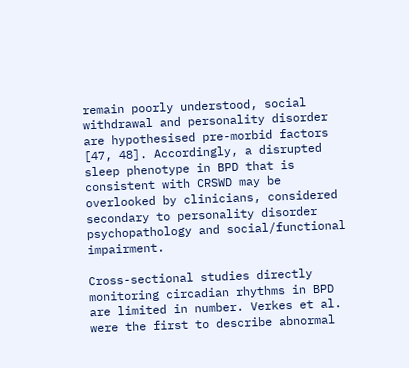remain poorly understood, social withdrawal and personality disorder are hypothesised pre-morbid factors [47, 48]. Accordingly, a disrupted sleep phenotype in BPD that is consistent with CRSWD may be overlooked by clinicians, considered secondary to personality disorder psychopathology and social/functional impairment.

Cross-sectional studies directly monitoring circadian rhythms in BPD are limited in number. Verkes et al. were the first to describe abnormal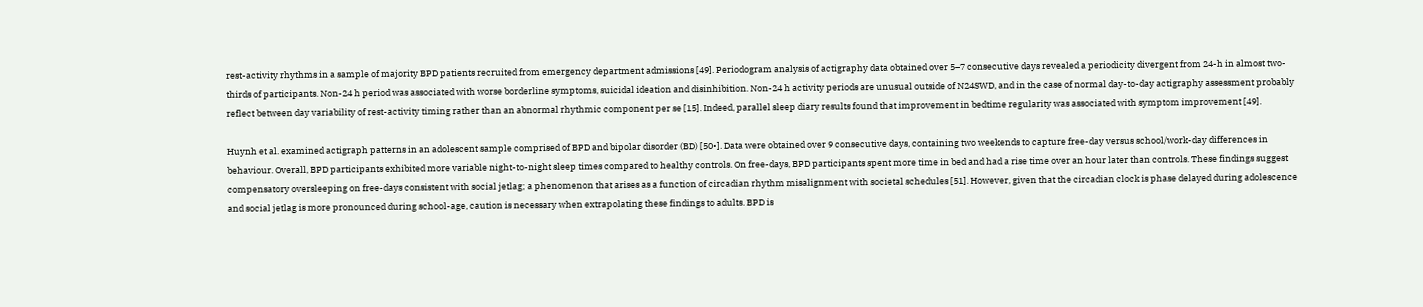rest-activity rhythms in a sample of majority BPD patients recruited from emergency department admissions [49]. Periodogram analysis of actigraphy data obtained over 5–7 consecutive days revealed a periodicity divergent from 24-h in almost two-thirds of participants. Non-24 h period was associated with worse borderline symptoms, suicidal ideation and disinhibition. Non-24 h activity periods are unusual outside of N24SWD, and in the case of normal day-to-day actigraphy assessment probably reflect between day variability of rest-activity timing rather than an abnormal rhythmic component per se [15]. Indeed, parallel sleep diary results found that improvement in bedtime regularity was associated with symptom improvement [49].

Huynh et al. examined actigraph patterns in an adolescent sample comprised of BPD and bipolar disorder (BD) [50•]. Data were obtained over 9 consecutive days, containing two weekends to capture free-day versus school/work-day differences in behaviour. Overall, BPD participants exhibited more variable night-to-night sleep times compared to healthy controls. On free-days, BPD participants spent more time in bed and had a rise time over an hour later than controls. These findings suggest compensatory oversleeping on free-days consistent with social jetlag; a phenomenon that arises as a function of circadian rhythm misalignment with societal schedules [51]. However, given that the circadian clock is phase delayed during adolescence and social jetlag is more pronounced during school-age, caution is necessary when extrapolating these findings to adults. BPD is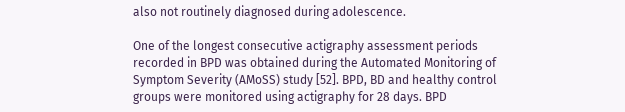also not routinely diagnosed during adolescence.

One of the longest consecutive actigraphy assessment periods recorded in BPD was obtained during the Automated Monitoring of Symptom Severity (AMoSS) study [52]. BPD, BD and healthy control groups were monitored using actigraphy for 28 days. BPD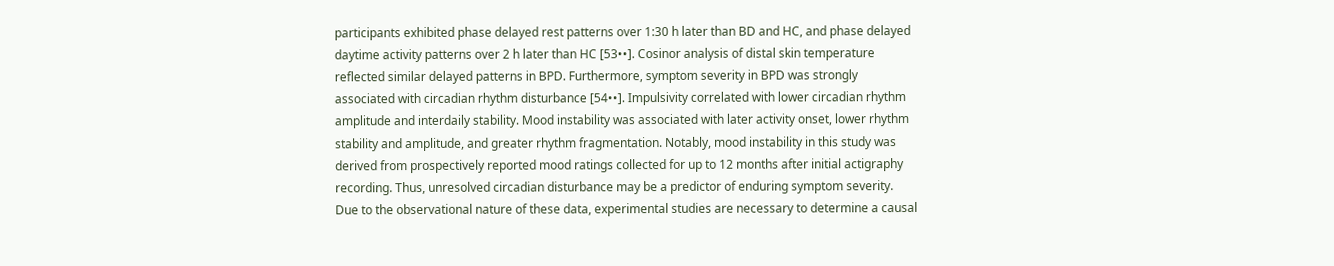participants exhibited phase delayed rest patterns over 1:30 h later than BD and HC, and phase delayed daytime activity patterns over 2 h later than HC [53••]. Cosinor analysis of distal skin temperature reflected similar delayed patterns in BPD. Furthermore, symptom severity in BPD was strongly associated with circadian rhythm disturbance [54••]. Impulsivity correlated with lower circadian rhythm amplitude and interdaily stability. Mood instability was associated with later activity onset, lower rhythm stability and amplitude, and greater rhythm fragmentation. Notably, mood instability in this study was derived from prospectively reported mood ratings collected for up to 12 months after initial actigraphy recording. Thus, unresolved circadian disturbance may be a predictor of enduring symptom severity. Due to the observational nature of these data, experimental studies are necessary to determine a causal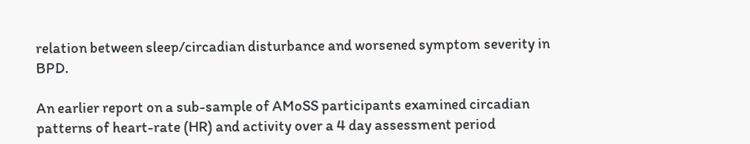relation between sleep/circadian disturbance and worsened symptom severity in BPD.

An earlier report on a sub-sample of AMoSS participants examined circadian patterns of heart-rate (HR) and activity over a 4 day assessment period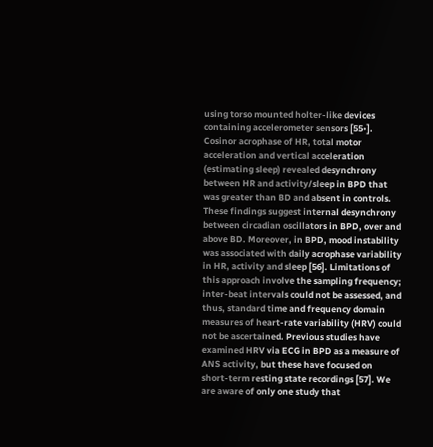using torso mounted holter-like devices containing accelerometer sensors [55•]. Cosinor acrophase of HR, total motor acceleration and vertical acceleration (estimating sleep) revealed desynchrony between HR and activity/sleep in BPD that was greater than BD and absent in controls. These findings suggest internal desynchrony between circadian oscillators in BPD, over and above BD. Moreover, in BPD, mood instability was associated with daily acrophase variability in HR, activity and sleep [56]. Limitations of this approach involve the sampling frequency; inter-beat intervals could not be assessed, and thus, standard time and frequency domain measures of heart-rate variability (HRV) could not be ascertained. Previous studies have examined HRV via ECG in BPD as a measure of ANS activity, but these have focused on short-term resting state recordings [57]. We are aware of only one study that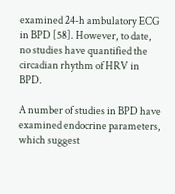examined 24-h ambulatory ECG in BPD [58]. However, to date, no studies have quantified the circadian rhythm of HRV in BPD.

A number of studies in BPD have examined endocrine parameters, which suggest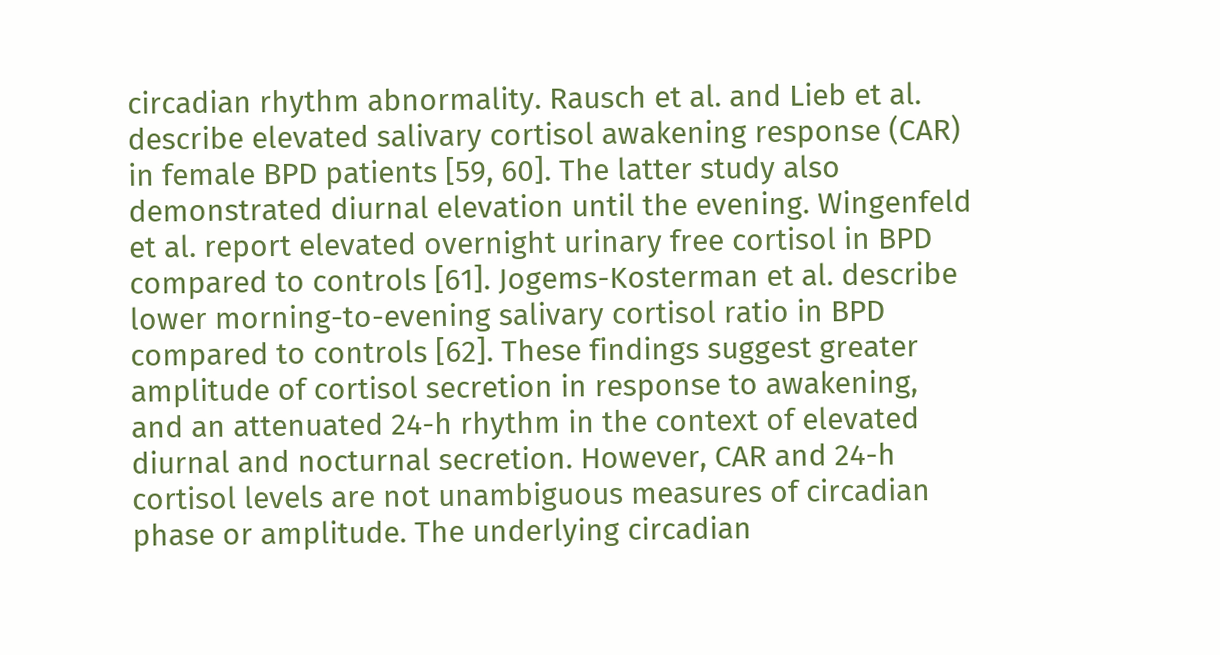circadian rhythm abnormality. Rausch et al. and Lieb et al. describe elevated salivary cortisol awakening response (CAR) in female BPD patients [59, 60]. The latter study also demonstrated diurnal elevation until the evening. Wingenfeld et al. report elevated overnight urinary free cortisol in BPD compared to controls [61]. Jogems-Kosterman et al. describe lower morning-to-evening salivary cortisol ratio in BPD compared to controls [62]. These findings suggest greater amplitude of cortisol secretion in response to awakening, and an attenuated 24-h rhythm in the context of elevated diurnal and nocturnal secretion. However, CAR and 24-h cortisol levels are not unambiguous measures of circadian phase or amplitude. The underlying circadian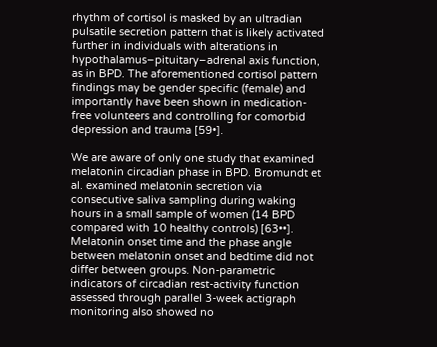rhythm of cortisol is masked by an ultradian pulsatile secretion pattern that is likely activated further in individuals with alterations in hypothalamus–pituitary–adrenal axis function, as in BPD. The aforementioned cortisol pattern findings may be gender specific (female) and importantly have been shown in medication-free volunteers and controlling for comorbid depression and trauma [59•].

We are aware of only one study that examined melatonin circadian phase in BPD. Bromundt et al. examined melatonin secretion via consecutive saliva sampling during waking hours in a small sample of women (14 BPD compared with 10 healthy controls) [63••]. Melatonin onset time and the phase angle between melatonin onset and bedtime did not differ between groups. Non-parametric indicators of circadian rest-activity function assessed through parallel 3-week actigraph monitoring also showed no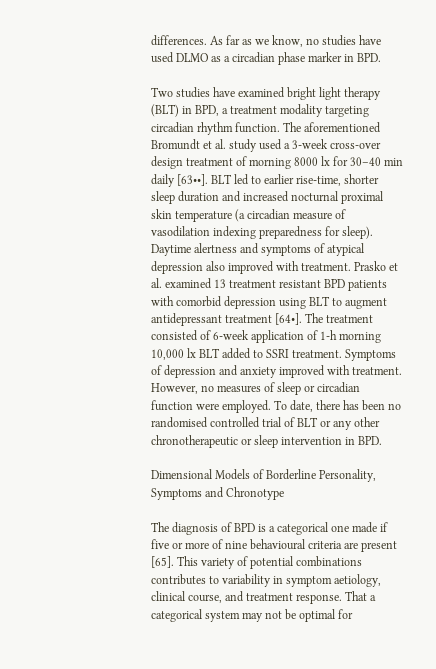differences. As far as we know, no studies have used DLMO as a circadian phase marker in BPD.

Two studies have examined bright light therapy (BLT) in BPD, a treatment modality targeting circadian rhythm function. The aforementioned Bromundt et al. study used a 3-week cross-over design treatment of morning 8000 lx for 30–40 min daily [63••]. BLT led to earlier rise-time, shorter sleep duration and increased nocturnal proximal skin temperature (a circadian measure of vasodilation indexing preparedness for sleep). Daytime alertness and symptoms of atypical depression also improved with treatment. Prasko et al. examined 13 treatment resistant BPD patients with comorbid depression using BLT to augment antidepressant treatment [64•]. The treatment consisted of 6-week application of 1-h morning 10,000 lx BLT added to SSRI treatment. Symptoms of depression and anxiety improved with treatment. However, no measures of sleep or circadian function were employed. To date, there has been no randomised controlled trial of BLT or any other chronotherapeutic or sleep intervention in BPD.

Dimensional Models of Borderline Personality, Symptoms and Chronotype

The diagnosis of BPD is a categorical one made if five or more of nine behavioural criteria are present [65]. This variety of potential combinations contributes to variability in symptom aetiology, clinical course, and treatment response. That a categorical system may not be optimal for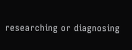researching or diagnosing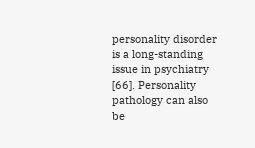personality disorder is a long-standing issue in psychiatry [66]. Personality pathology can also be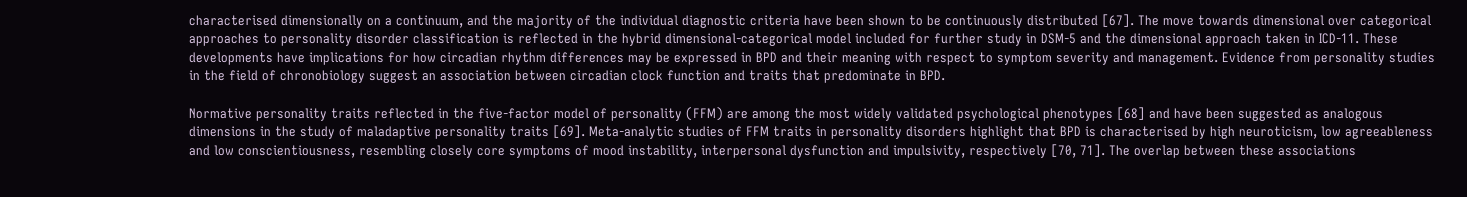characterised dimensionally on a continuum, and the majority of the individual diagnostic criteria have been shown to be continuously distributed [67]. The move towards dimensional over categorical approaches to personality disorder classification is reflected in the hybrid dimensional-categorical model included for further study in DSM-5 and the dimensional approach taken in ICD-11. These developments have implications for how circadian rhythm differences may be expressed in BPD and their meaning with respect to symptom severity and management. Evidence from personality studies in the field of chronobiology suggest an association between circadian clock function and traits that predominate in BPD.

Normative personality traits reflected in the five-factor model of personality (FFM) are among the most widely validated psychological phenotypes [68] and have been suggested as analogous dimensions in the study of maladaptive personality traits [69]. Meta-analytic studies of FFM traits in personality disorders highlight that BPD is characterised by high neuroticism, low agreeableness and low conscientiousness, resembling closely core symptoms of mood instability, interpersonal dysfunction and impulsivity, respectively [70, 71]. The overlap between these associations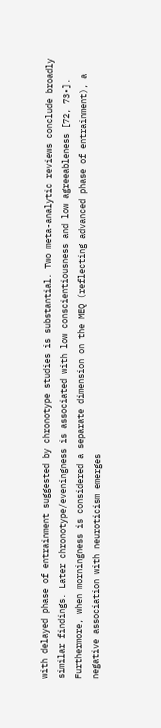with delayed phase of entrainment suggested by chronotype studies is substantial. Two meta-analytic reviews conclude broadly similar findings. Later chronotype/eveningness is associated with low conscientiousness and low agreeableness [72, 73•]. Furthermore, when morningness is considered a separate dimension on the MEQ (reflecting advanced phase of entrainment), a negative association with neuroticism emerges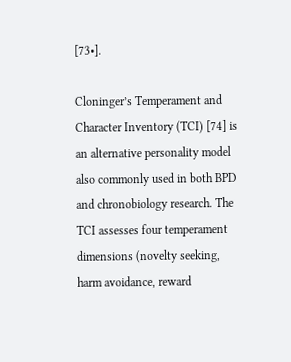[73•].

Cloninger’s Temperament and Character Inventory (TCI) [74] is an alternative personality model also commonly used in both BPD and chronobiology research. The TCI assesses four temperament dimensions (novelty seeking, harm avoidance, reward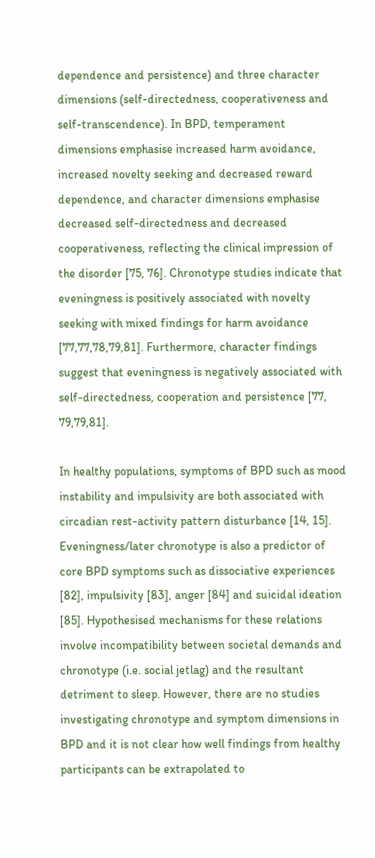dependence and persistence) and three character dimensions (self-directedness, cooperativeness and self-transcendence). In BPD, temperament dimensions emphasise increased harm avoidance, increased novelty seeking and decreased reward dependence, and character dimensions emphasise decreased self-directedness and decreased cooperativeness, reflecting the clinical impression of the disorder [75, 76]. Chronotype studies indicate that eveningness is positively associated with novelty seeking with mixed findings for harm avoidance [77,77,78,79,81]. Furthermore, character findings suggest that eveningness is negatively associated with self-directedness, cooperation and persistence [77, 79,79,81].

In healthy populations, symptoms of BPD such as mood instability and impulsivity are both associated with circadian rest-activity pattern disturbance [14, 15]. Eveningness/later chronotype is also a predictor of core BPD symptoms such as dissociative experiences [82], impulsivity [83], anger [84] and suicidal ideation [85]. Hypothesised mechanisms for these relations involve incompatibility between societal demands and chronotype (i.e. social jetlag) and the resultant detriment to sleep. However, there are no studies investigating chronotype and symptom dimensions in BPD and it is not clear how well findings from healthy participants can be extrapolated to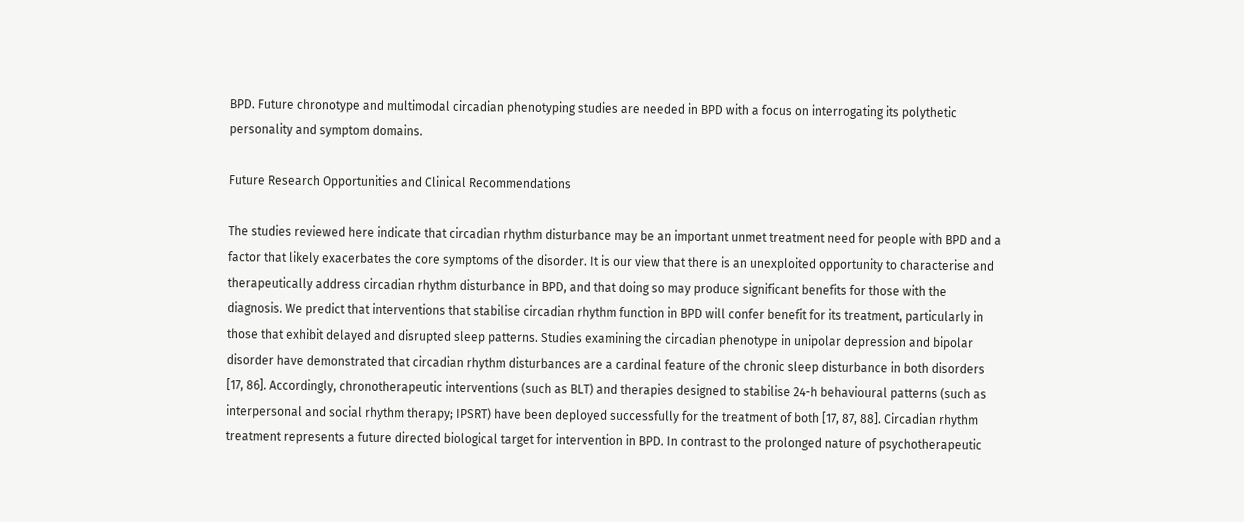BPD. Future chronotype and multimodal circadian phenotyping studies are needed in BPD with a focus on interrogating its polythetic personality and symptom domains.

Future Research Opportunities and Clinical Recommendations

The studies reviewed here indicate that circadian rhythm disturbance may be an important unmet treatment need for people with BPD and a factor that likely exacerbates the core symptoms of the disorder. It is our view that there is an unexploited opportunity to characterise and therapeutically address circadian rhythm disturbance in BPD, and that doing so may produce significant benefits for those with the diagnosis. We predict that interventions that stabilise circadian rhythm function in BPD will confer benefit for its treatment, particularly in those that exhibit delayed and disrupted sleep patterns. Studies examining the circadian phenotype in unipolar depression and bipolar disorder have demonstrated that circadian rhythm disturbances are a cardinal feature of the chronic sleep disturbance in both disorders [17, 86]. Accordingly, chronotherapeutic interventions (such as BLT) and therapies designed to stabilise 24-h behavioural patterns (such as interpersonal and social rhythm therapy; IPSRT) have been deployed successfully for the treatment of both [17, 87, 88]. Circadian rhythm treatment represents a future directed biological target for intervention in BPD. In contrast to the prolonged nature of psychotherapeutic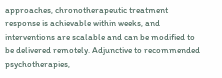approaches, chronotherapeutic treatment response is achievable within weeks, and interventions are scalable and can be modified to be delivered remotely. Adjunctive to recommended psychotherapies,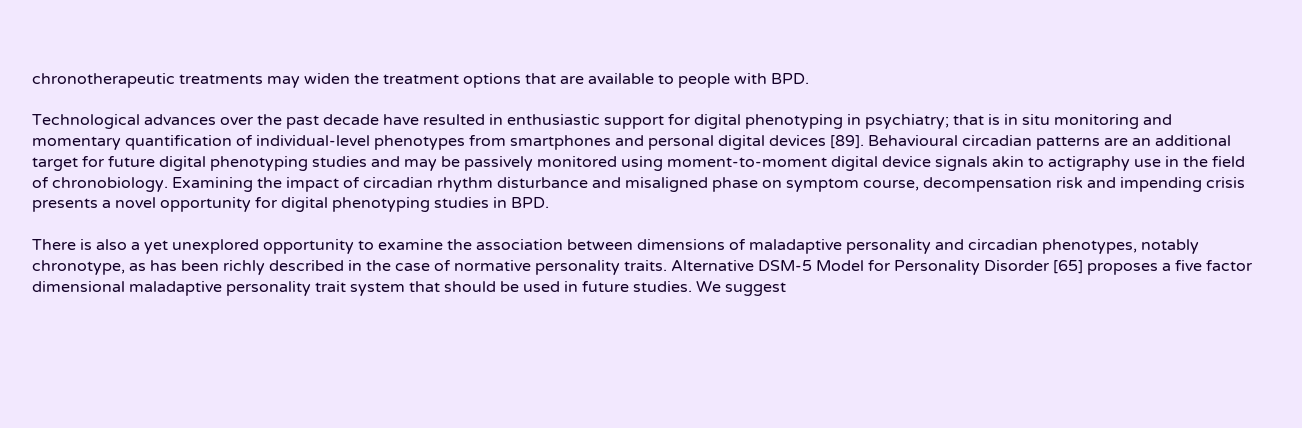chronotherapeutic treatments may widen the treatment options that are available to people with BPD.

Technological advances over the past decade have resulted in enthusiastic support for digital phenotyping in psychiatry; that is in situ monitoring and momentary quantification of individual-level phenotypes from smartphones and personal digital devices [89]. Behavioural circadian patterns are an additional target for future digital phenotyping studies and may be passively monitored using moment-to-moment digital device signals akin to actigraphy use in the field of chronobiology. Examining the impact of circadian rhythm disturbance and misaligned phase on symptom course, decompensation risk and impending crisis presents a novel opportunity for digital phenotyping studies in BPD.

There is also a yet unexplored opportunity to examine the association between dimensions of maladaptive personality and circadian phenotypes, notably chronotype, as has been richly described in the case of normative personality traits. Alternative DSM-5 Model for Personality Disorder [65] proposes a five factor dimensional maladaptive personality trait system that should be used in future studies. We suggest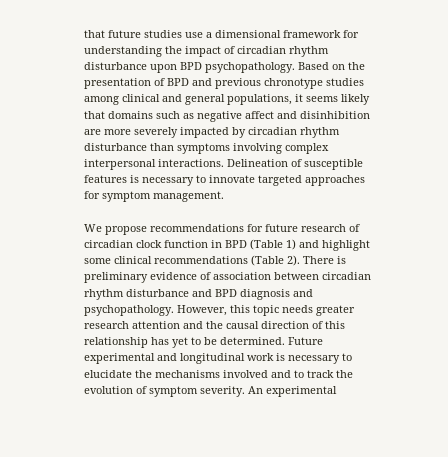that future studies use a dimensional framework for understanding the impact of circadian rhythm disturbance upon BPD psychopathology. Based on the presentation of BPD and previous chronotype studies among clinical and general populations, it seems likely that domains such as negative affect and disinhibition are more severely impacted by circadian rhythm disturbance than symptoms involving complex interpersonal interactions. Delineation of susceptible features is necessary to innovate targeted approaches for symptom management.

We propose recommendations for future research of circadian clock function in BPD (Table 1) and highlight some clinical recommendations (Table 2). There is preliminary evidence of association between circadian rhythm disturbance and BPD diagnosis and psychopathology. However, this topic needs greater research attention and the causal direction of this relationship has yet to be determined. Future experimental and longitudinal work is necessary to elucidate the mechanisms involved and to track the evolution of symptom severity. An experimental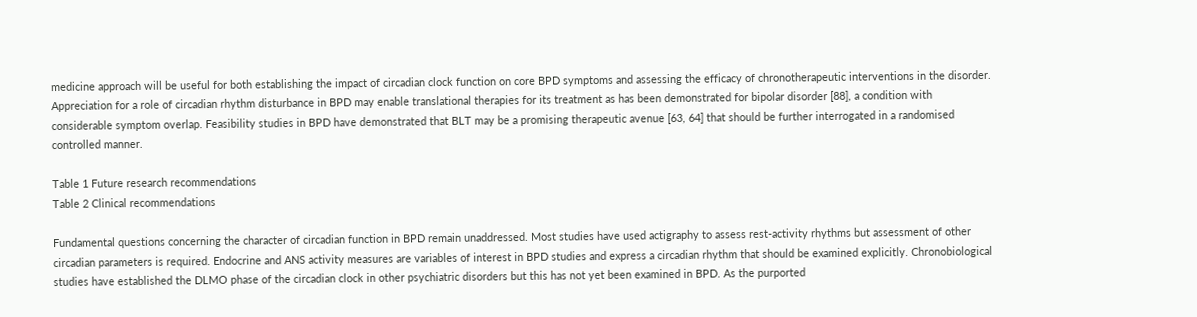medicine approach will be useful for both establishing the impact of circadian clock function on core BPD symptoms and assessing the efficacy of chronotherapeutic interventions in the disorder. Appreciation for a role of circadian rhythm disturbance in BPD may enable translational therapies for its treatment as has been demonstrated for bipolar disorder [88], a condition with considerable symptom overlap. Feasibility studies in BPD have demonstrated that BLT may be a promising therapeutic avenue [63, 64] that should be further interrogated in a randomised controlled manner.

Table 1 Future research recommendations
Table 2 Clinical recommendations

Fundamental questions concerning the character of circadian function in BPD remain unaddressed. Most studies have used actigraphy to assess rest-activity rhythms but assessment of other circadian parameters is required. Endocrine and ANS activity measures are variables of interest in BPD studies and express a circadian rhythm that should be examined explicitly. Chronobiological studies have established the DLMO phase of the circadian clock in other psychiatric disorders but this has not yet been examined in BPD. As the purported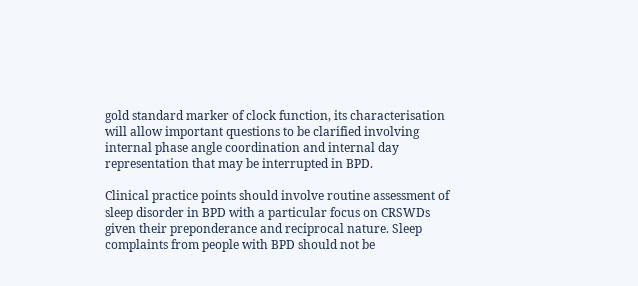gold standard marker of clock function, its characterisation will allow important questions to be clarified involving internal phase angle coordination and internal day representation that may be interrupted in BPD.

Clinical practice points should involve routine assessment of sleep disorder in BPD with a particular focus on CRSWDs given their preponderance and reciprocal nature. Sleep complaints from people with BPD should not be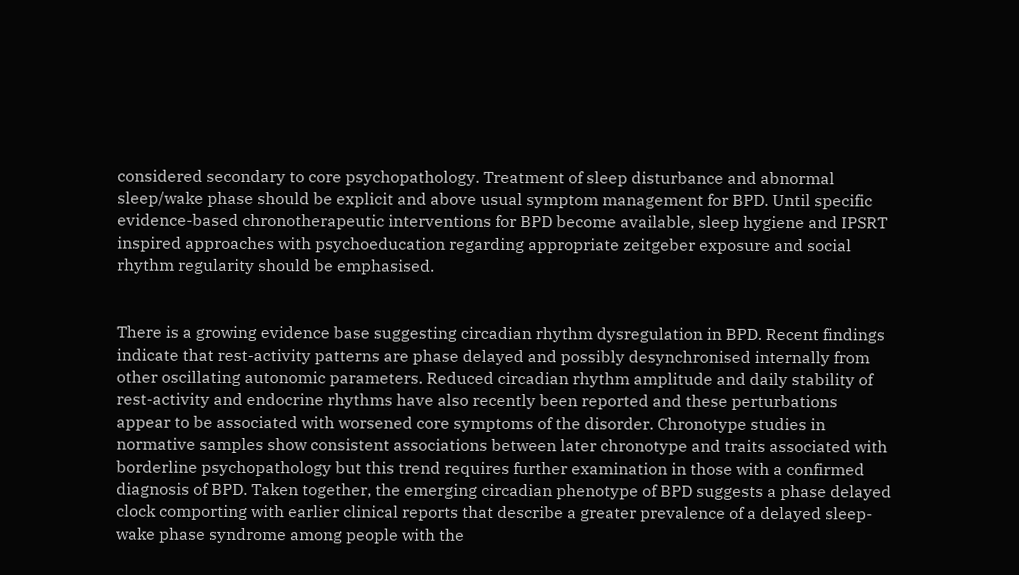considered secondary to core psychopathology. Treatment of sleep disturbance and abnormal sleep/wake phase should be explicit and above usual symptom management for BPD. Until specific evidence-based chronotherapeutic interventions for BPD become available, sleep hygiene and IPSRT inspired approaches with psychoeducation regarding appropriate zeitgeber exposure and social rhythm regularity should be emphasised.


There is a growing evidence base suggesting circadian rhythm dysregulation in BPD. Recent findings indicate that rest-activity patterns are phase delayed and possibly desynchronised internally from other oscillating autonomic parameters. Reduced circadian rhythm amplitude and daily stability of rest-activity and endocrine rhythms have also recently been reported and these perturbations appear to be associated with worsened core symptoms of the disorder. Chronotype studies in normative samples show consistent associations between later chronotype and traits associated with borderline psychopathology but this trend requires further examination in those with a confirmed diagnosis of BPD. Taken together, the emerging circadian phenotype of BPD suggests a phase delayed clock comporting with earlier clinical reports that describe a greater prevalence of a delayed sleep-wake phase syndrome among people with the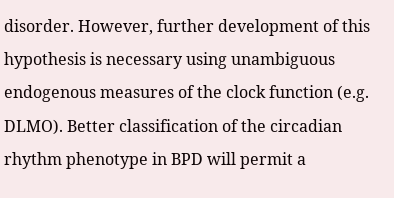disorder. However, further development of this hypothesis is necessary using unambiguous endogenous measures of the clock function (e.g. DLMO). Better classification of the circadian rhythm phenotype in BPD will permit a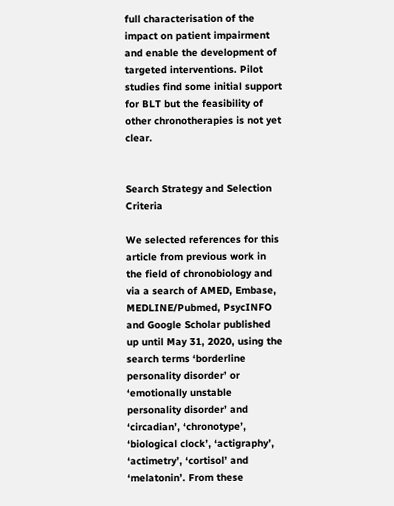full characterisation of the impact on patient impairment and enable the development of targeted interventions. Pilot studies find some initial support for BLT but the feasibility of other chronotherapies is not yet clear.


Search Strategy and Selection Criteria

We selected references for this article from previous work in the field of chronobiology and via a search of AMED, Embase, MEDLINE/Pubmed, PsycINFO and Google Scholar published up until May 31, 2020, using the search terms ‘borderline personality disorder’ or ‘emotionally unstable personality disorder’ and ‘circadian’, ‘chronotype’, ‘biological clock’, ‘actigraphy’, ‘actimetry’, ‘cortisol’ and ‘melatonin’. From these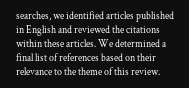searches, we identified articles published in English and reviewed the citations within these articles. We determined a final list of references based on their relevance to the theme of this review.